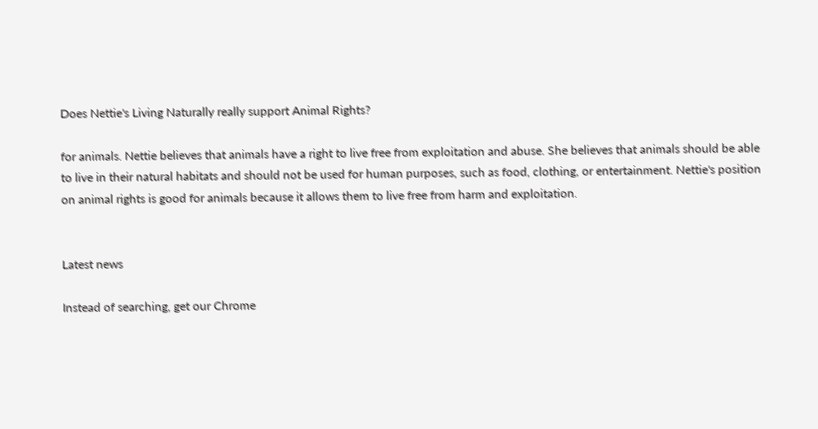Does Nettie's Living Naturally really support Animal Rights?

for animals. Nettie believes that animals have a right to live free from exploitation and abuse. She believes that animals should be able to live in their natural habitats and should not be used for human purposes, such as food, clothing, or entertainment. Nettie's position on animal rights is good for animals because it allows them to live free from harm and exploitation.


Latest news

Instead of searching, get our Chrome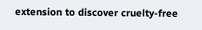extension to discover cruelty-free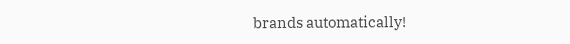brands automatically!